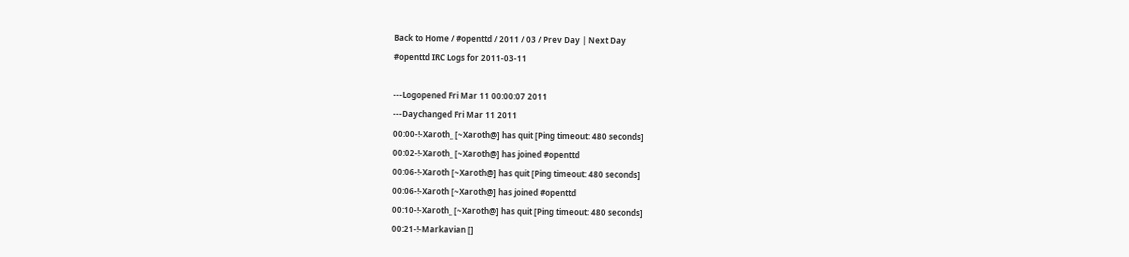Back to Home / #openttd / 2011 / 03 / Prev Day | Next Day
#openttd IRC Logs for 2011-03-11

---Logopened Fri Mar 11 00:00:07 2011
---Daychanged Fri Mar 11 2011
00:00-!-Xaroth_ [~Xaroth@] has quit [Ping timeout: 480 seconds]
00:02-!-Xaroth_ [~Xaroth@] has joined #openttd
00:06-!-Xaroth [~Xaroth@] has quit [Ping timeout: 480 seconds]
00:06-!-Xaroth [~Xaroth@] has joined #openttd
00:10-!-Xaroth_ [~Xaroth@] has quit [Ping timeout: 480 seconds]
00:21-!-Markavian []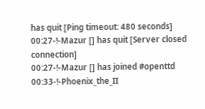has quit [Ping timeout: 480 seconds]
00:27-!-Mazur [] has quit [Server closed connection]
00:27-!-Mazur [] has joined #openttd
00:33-!-Phoenix_the_II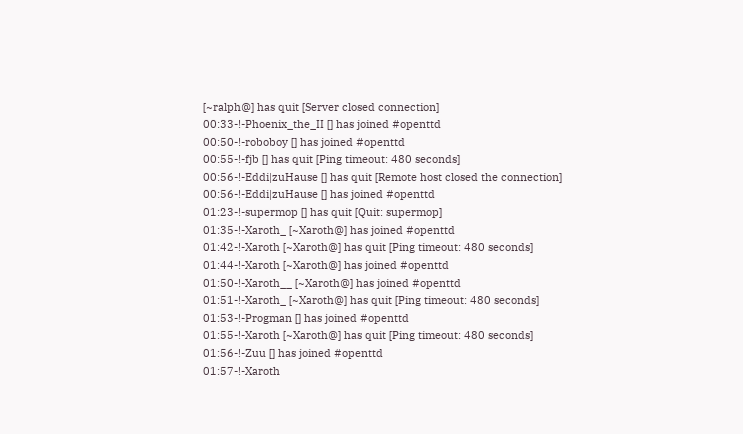[~ralph@] has quit [Server closed connection]
00:33-!-Phoenix_the_II [] has joined #openttd
00:50-!-roboboy [] has joined #openttd
00:55-!-fjb [] has quit [Ping timeout: 480 seconds]
00:56-!-Eddi|zuHause [] has quit [Remote host closed the connection]
00:56-!-Eddi|zuHause [] has joined #openttd
01:23-!-supermop [] has quit [Quit: supermop]
01:35-!-Xaroth_ [~Xaroth@] has joined #openttd
01:42-!-Xaroth [~Xaroth@] has quit [Ping timeout: 480 seconds]
01:44-!-Xaroth [~Xaroth@] has joined #openttd
01:50-!-Xaroth__ [~Xaroth@] has joined #openttd
01:51-!-Xaroth_ [~Xaroth@] has quit [Ping timeout: 480 seconds]
01:53-!-Progman [] has joined #openttd
01:55-!-Xaroth [~Xaroth@] has quit [Ping timeout: 480 seconds]
01:56-!-Zuu [] has joined #openttd
01:57-!-Xaroth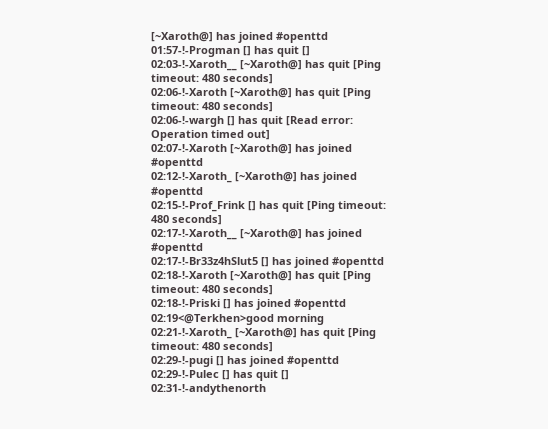[~Xaroth@] has joined #openttd
01:57-!-Progman [] has quit []
02:03-!-Xaroth__ [~Xaroth@] has quit [Ping timeout: 480 seconds]
02:06-!-Xaroth [~Xaroth@] has quit [Ping timeout: 480 seconds]
02:06-!-wargh [] has quit [Read error: Operation timed out]
02:07-!-Xaroth [~Xaroth@] has joined #openttd
02:12-!-Xaroth_ [~Xaroth@] has joined #openttd
02:15-!-Prof_Frink [] has quit [Ping timeout: 480 seconds]
02:17-!-Xaroth__ [~Xaroth@] has joined #openttd
02:17-!-Br33z4hSlut5 [] has joined #openttd
02:18-!-Xaroth [~Xaroth@] has quit [Ping timeout: 480 seconds]
02:18-!-Priski [] has joined #openttd
02:19<@Terkhen>good morning
02:21-!-Xaroth_ [~Xaroth@] has quit [Ping timeout: 480 seconds]
02:29-!-pugi [] has joined #openttd
02:29-!-Pulec [] has quit []
02:31-!-andythenorth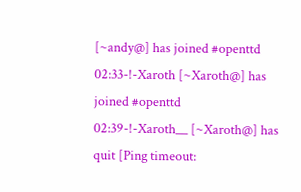[~andy@] has joined #openttd
02:33-!-Xaroth [~Xaroth@] has joined #openttd
02:39-!-Xaroth__ [~Xaroth@] has quit [Ping timeout: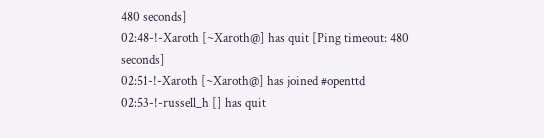480 seconds]
02:48-!-Xaroth [~Xaroth@] has quit [Ping timeout: 480 seconds]
02:51-!-Xaroth [~Xaroth@] has joined #openttd
02:53-!-russell_h [] has quit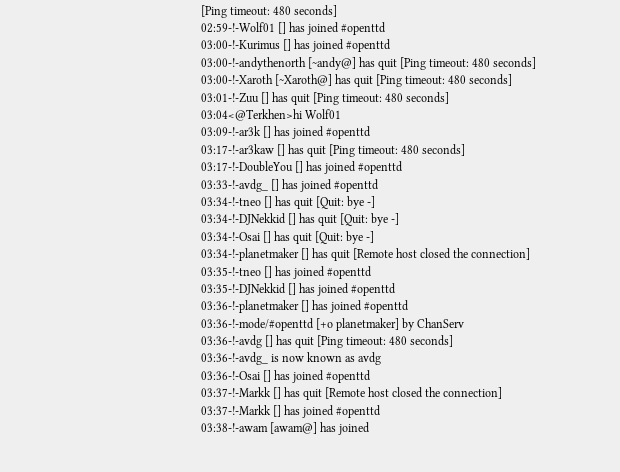[Ping timeout: 480 seconds]
02:59-!-Wolf01 [] has joined #openttd
03:00-!-Kurimus [] has joined #openttd
03:00-!-andythenorth [~andy@] has quit [Ping timeout: 480 seconds]
03:00-!-Xaroth [~Xaroth@] has quit [Ping timeout: 480 seconds]
03:01-!-Zuu [] has quit [Ping timeout: 480 seconds]
03:04<@Terkhen>hi Wolf01
03:09-!-ar3k [] has joined #openttd
03:17-!-ar3kaw [] has quit [Ping timeout: 480 seconds]
03:17-!-DoubleYou [] has joined #openttd
03:33-!-avdg_ [] has joined #openttd
03:34-!-tneo [] has quit [Quit: bye -]
03:34-!-DJNekkid [] has quit [Quit: bye -]
03:34-!-Osai [] has quit [Quit: bye -]
03:34-!-planetmaker [] has quit [Remote host closed the connection]
03:35-!-tneo [] has joined #openttd
03:35-!-DJNekkid [] has joined #openttd
03:36-!-planetmaker [] has joined #openttd
03:36-!-mode/#openttd [+o planetmaker] by ChanServ
03:36-!-avdg [] has quit [Ping timeout: 480 seconds]
03:36-!-avdg_ is now known as avdg
03:36-!-Osai [] has joined #openttd
03:37-!-Markk [] has quit [Remote host closed the connection]
03:37-!-Markk [] has joined #openttd
03:38-!-awam [awam@] has joined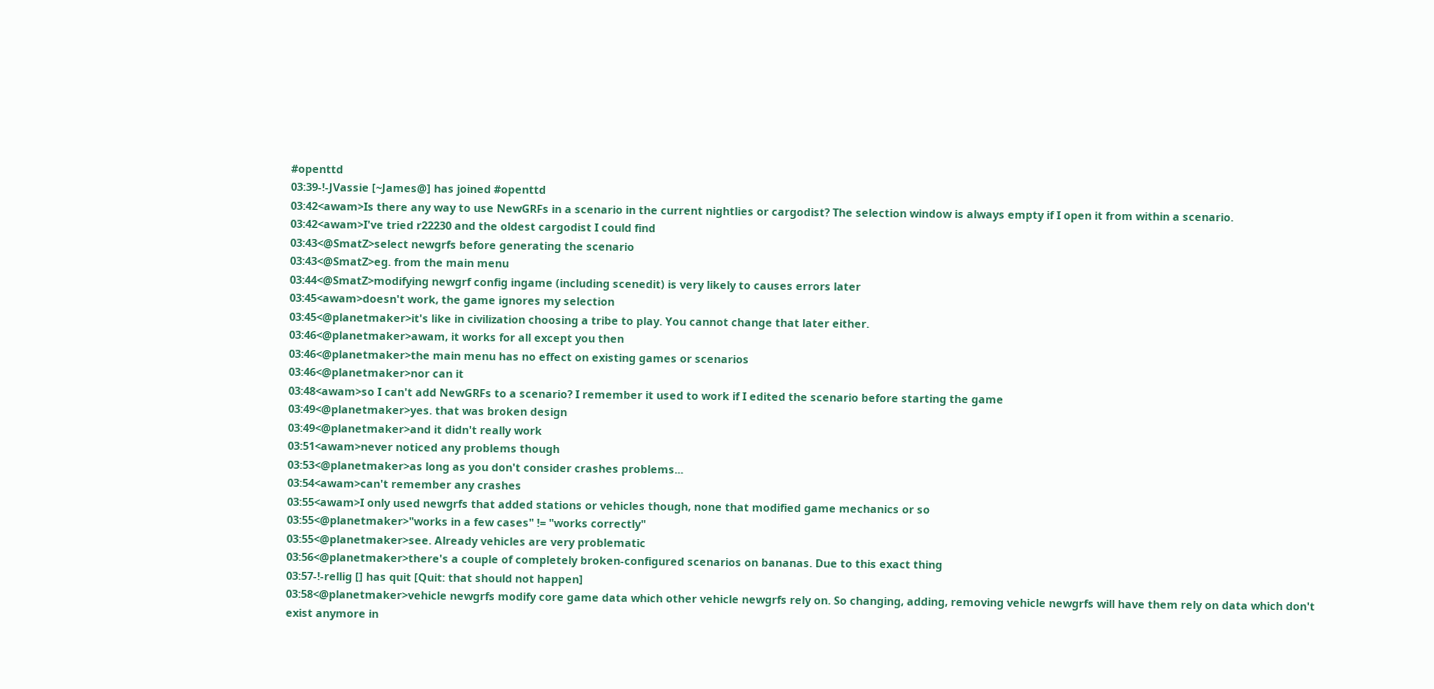#openttd
03:39-!-JVassie [~James@] has joined #openttd
03:42<awam>Is there any way to use NewGRFs in a scenario in the current nightlies or cargodist? The selection window is always empty if I open it from within a scenario.
03:42<awam>I've tried r22230 and the oldest cargodist I could find
03:43<@SmatZ>select newgrfs before generating the scenario
03:43<@SmatZ>eg. from the main menu
03:44<@SmatZ>modifying newgrf config ingame (including scenedit) is very likely to causes errors later
03:45<awam>doesn't work, the game ignores my selection
03:45<@planetmaker>it's like in civilization choosing a tribe to play. You cannot change that later either.
03:46<@planetmaker>awam, it works for all except you then
03:46<@planetmaker>the main menu has no effect on existing games or scenarios
03:46<@planetmaker>nor can it
03:48<awam>so I can't add NewGRFs to a scenario? I remember it used to work if I edited the scenario before starting the game
03:49<@planetmaker>yes. that was broken design
03:49<@planetmaker>and it didn't really work
03:51<awam>never noticed any problems though
03:53<@planetmaker>as long as you don't consider crashes problems...
03:54<awam>can't remember any crashes
03:55<awam>I only used newgrfs that added stations or vehicles though, none that modified game mechanics or so
03:55<@planetmaker>"works in a few cases" != "works correctly"
03:55<@planetmaker>see. Already vehicles are very problematic
03:56<@planetmaker>there's a couple of completely broken-configured scenarios on bananas. Due to this exact thing
03:57-!-rellig [] has quit [Quit: that should not happen]
03:58<@planetmaker>vehicle newgrfs modify core game data which other vehicle newgrfs rely on. So changing, adding, removing vehicle newgrfs will have them rely on data which don't exist anymore in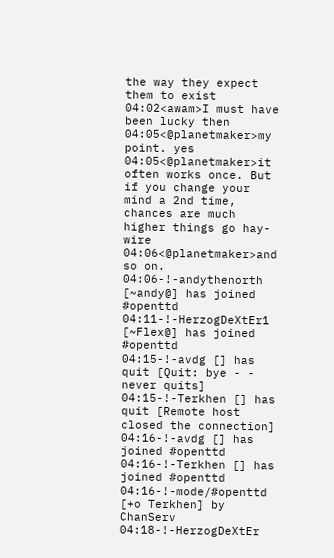the way they expect them to exist
04:02<awam>I must have been lucky then
04:05<@planetmaker>my point. yes
04:05<@planetmaker>it often works once. But if you change your mind a 2nd time, chances are much higher things go hay-wire
04:06<@planetmaker>and so on.
04:06-!-andythenorth [~andy@] has joined #openttd
04:11-!-HerzogDeXtEr1 [~Flex@] has joined #openttd
04:15-!-avdg [] has quit [Quit: bye - - never quits]
04:15-!-Terkhen [] has quit [Remote host closed the connection]
04:16-!-avdg [] has joined #openttd
04:16-!-Terkhen [] has joined #openttd
04:16-!-mode/#openttd [+o Terkhen] by ChanServ
04:18-!-HerzogDeXtEr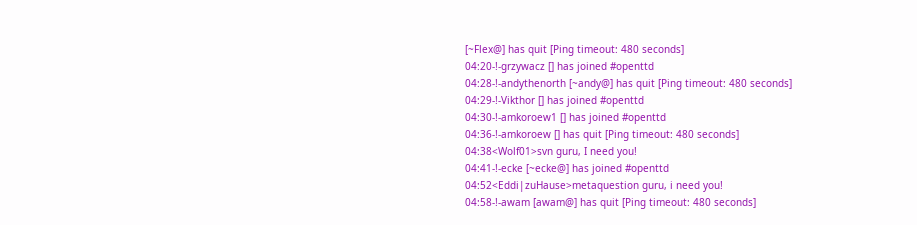[~Flex@] has quit [Ping timeout: 480 seconds]
04:20-!-grzywacz [] has joined #openttd
04:28-!-andythenorth [~andy@] has quit [Ping timeout: 480 seconds]
04:29-!-Vikthor [] has joined #openttd
04:30-!-amkoroew1 [] has joined #openttd
04:36-!-amkoroew [] has quit [Ping timeout: 480 seconds]
04:38<Wolf01>svn guru, I need you!
04:41-!-ecke [~ecke@] has joined #openttd
04:52<Eddi|zuHause>metaquestion guru, i need you!
04:58-!-awam [awam@] has quit [Ping timeout: 480 seconds]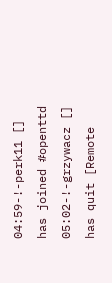04:59-!-perk11 [] has joined #openttd
05:02-!-grzywacz [] has quit [Remote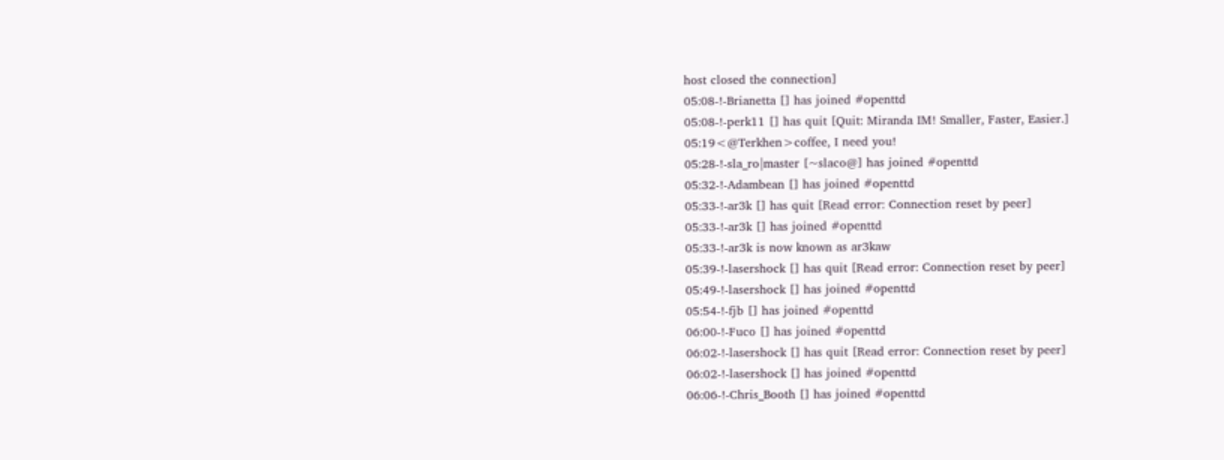host closed the connection]
05:08-!-Brianetta [] has joined #openttd
05:08-!-perk11 [] has quit [Quit: Miranda IM! Smaller, Faster, Easier.]
05:19<@Terkhen>coffee, I need you!
05:28-!-sla_ro|master [~slaco@] has joined #openttd
05:32-!-Adambean [] has joined #openttd
05:33-!-ar3k [] has quit [Read error: Connection reset by peer]
05:33-!-ar3k [] has joined #openttd
05:33-!-ar3k is now known as ar3kaw
05:39-!-lasershock [] has quit [Read error: Connection reset by peer]
05:49-!-lasershock [] has joined #openttd
05:54-!-fjb [] has joined #openttd
06:00-!-Fuco [] has joined #openttd
06:02-!-lasershock [] has quit [Read error: Connection reset by peer]
06:02-!-lasershock [] has joined #openttd
06:06-!-Chris_Booth [] has joined #openttd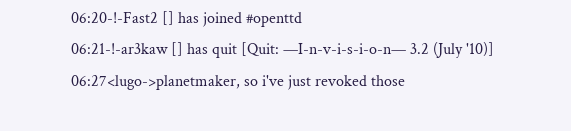06:20-!-Fast2 [] has joined #openttd
06:21-!-ar3kaw [] has quit [Quit: —I-n-v-i-s-i-o-n— 3.2 (July '10)]
06:27<lugo->planetmaker, so i've just revoked those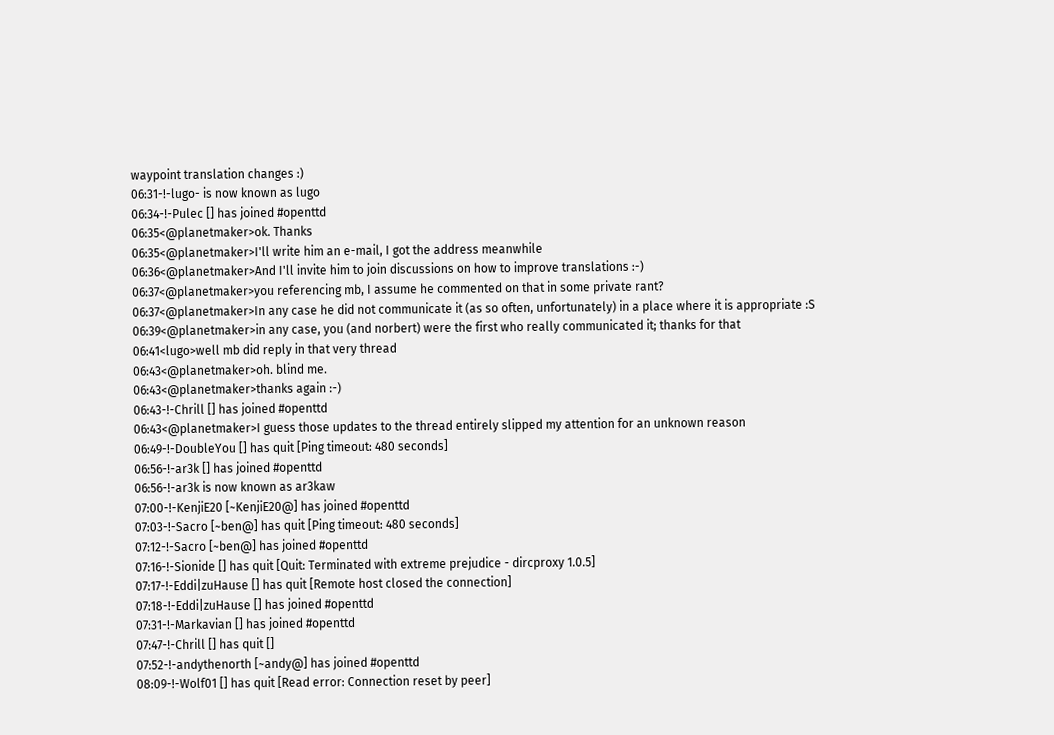waypoint translation changes :)
06:31-!-lugo- is now known as lugo
06:34-!-Pulec [] has joined #openttd
06:35<@planetmaker>ok. Thanks
06:35<@planetmaker>I'll write him an e-mail, I got the address meanwhile
06:36<@planetmaker>And I'll invite him to join discussions on how to improve translations :-)
06:37<@planetmaker>you referencing mb, I assume he commented on that in some private rant?
06:37<@planetmaker>In any case he did not communicate it (as so often, unfortunately) in a place where it is appropriate :S
06:39<@planetmaker>in any case, you (and norbert) were the first who really communicated it; thanks for that
06:41<lugo>well mb did reply in that very thread
06:43<@planetmaker>oh. blind me.
06:43<@planetmaker>thanks again :-)
06:43-!-Chrill [] has joined #openttd
06:43<@planetmaker>I guess those updates to the thread entirely slipped my attention for an unknown reason
06:49-!-DoubleYou [] has quit [Ping timeout: 480 seconds]
06:56-!-ar3k [] has joined #openttd
06:56-!-ar3k is now known as ar3kaw
07:00-!-KenjiE20 [~KenjiE20@] has joined #openttd
07:03-!-Sacro [~ben@] has quit [Ping timeout: 480 seconds]
07:12-!-Sacro [~ben@] has joined #openttd
07:16-!-Sionide [] has quit [Quit: Terminated with extreme prejudice - dircproxy 1.0.5]
07:17-!-Eddi|zuHause [] has quit [Remote host closed the connection]
07:18-!-Eddi|zuHause [] has joined #openttd
07:31-!-Markavian [] has joined #openttd
07:47-!-Chrill [] has quit []
07:52-!-andythenorth [~andy@] has joined #openttd
08:09-!-Wolf01 [] has quit [Read error: Connection reset by peer]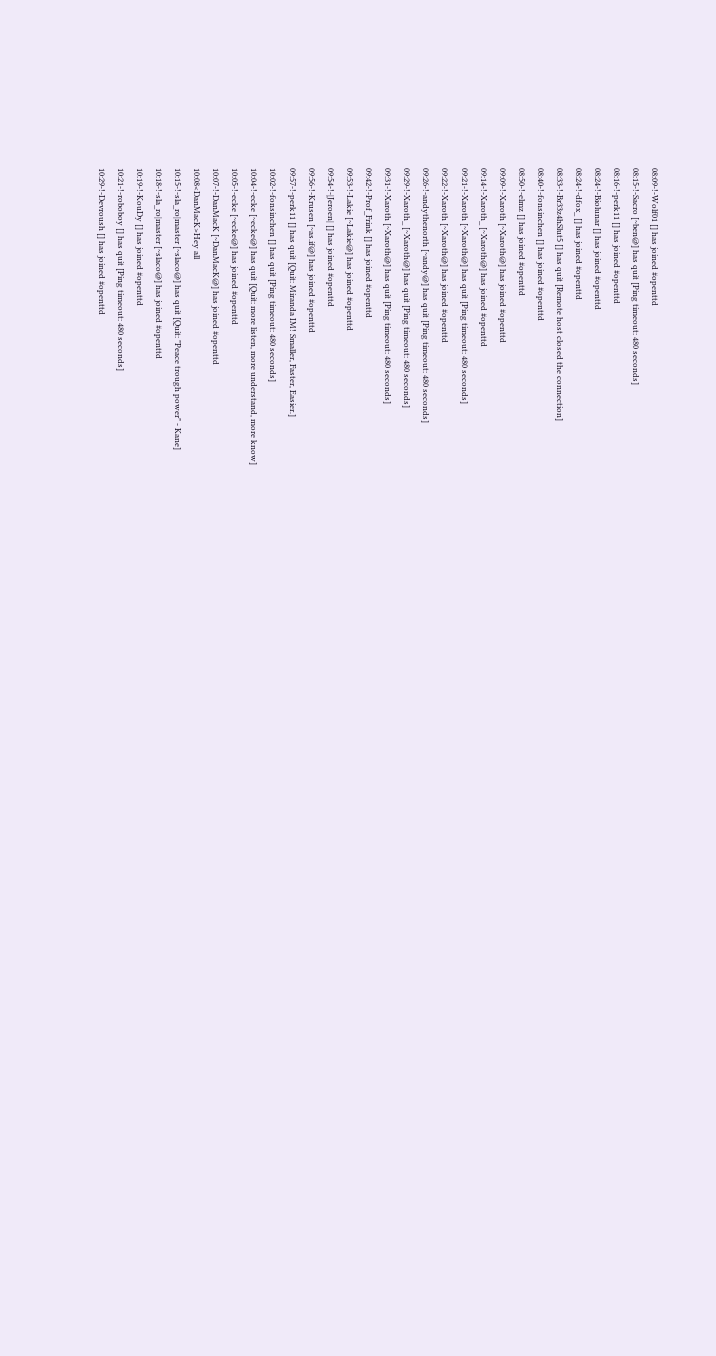08:09-!-Wolf01 [] has joined #openttd
08:15-!-Sacro [~ben@] has quit [Ping timeout: 480 seconds]
08:16-!-perk11 [] has joined #openttd
08:24-!-Biolunar [] has joined #openttd
08:24-!-dfox_ [] has joined #openttd
08:33-!-Br33z4hSlut5 [] has quit [Remote host closed the connection]
08:40-!-fonsinchen [] has joined #openttd
08:50-!-elmz [] has joined #openttd
09:09-!-Xaroth [~Xaroth@] has joined #openttd
09:14-!-Xaroth_ [~Xaroth@] has joined #openttd
09:21-!-Xaroth [~Xaroth@] has quit [Ping timeout: 480 seconds]
09:22-!-Xaroth [~Xaroth@] has joined #openttd
09:26-!-andythenorth [~andy@] has quit [Ping timeout: 480 seconds]
09:29-!-Xaroth_ [~Xaroth@] has quit [Ping timeout: 480 seconds]
09:31-!-Xaroth [~Xaroth@] has quit [Ping timeout: 480 seconds]
09:42-!-Prof_Frink [] has joined #openttd
09:53-!-Lakie [~Lakie@] has joined #openttd
09:54-!-|Jeroen| [] has joined #openttd
09:56-!-Krusen [~as.if@] has joined #openttd
09:57-!-perk11 [] has quit [Quit: Miranda IM! Smaller, Faster, Easier.]
10:02-!-fonsinchen [] has quit [Ping timeout: 480 seconds]
10:04-!-ecke [~ecke@] has quit [Quit: more listen, more understand, more know]
10:05-!-ecke [~ecke@] has joined #openttd
10:07-!-DanMacK [~DanMacK@] has joined #openttd
10:08<DanMacK>Hey all
10:15-!-sla_ro|master [~slaco@] has quit [Quit: "Peace trough power" - Kane]
10:18-!-sla_ro|master [~slaco@] has joined #openttd
10:19-!-KouDy [] has joined #openttd
10:21-!-roboboy [] has quit [Ping timeout: 480 seconds]
10:29-!-Devroush [] has joined #openttd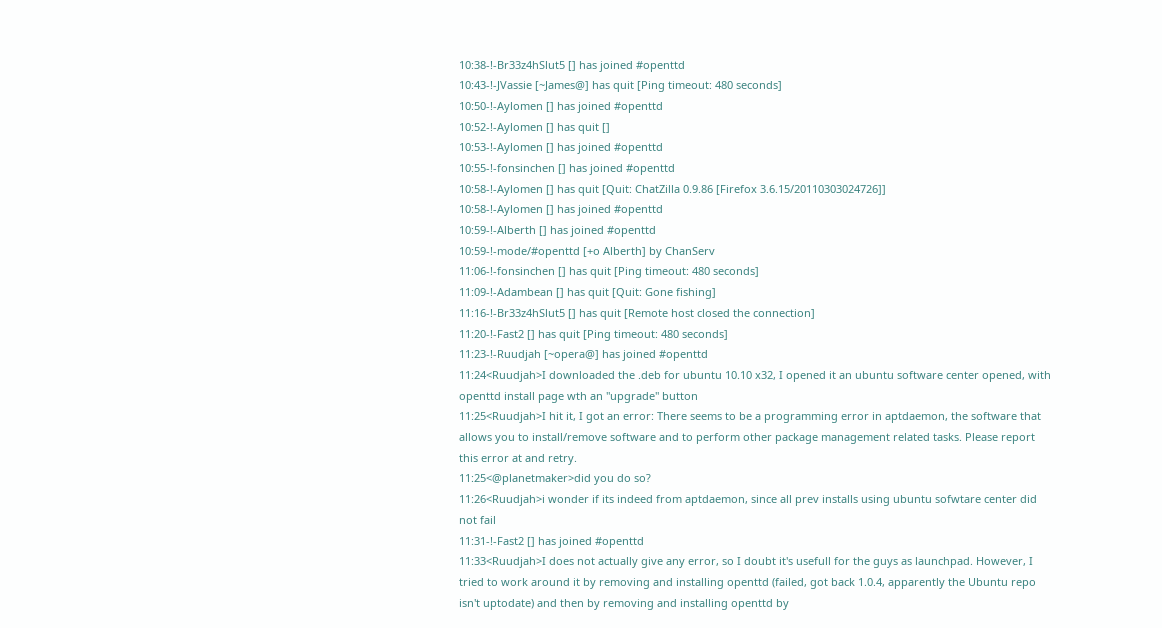10:38-!-Br33z4hSlut5 [] has joined #openttd
10:43-!-JVassie [~James@] has quit [Ping timeout: 480 seconds]
10:50-!-Aylomen [] has joined #openttd
10:52-!-Aylomen [] has quit []
10:53-!-Aylomen [] has joined #openttd
10:55-!-fonsinchen [] has joined #openttd
10:58-!-Aylomen [] has quit [Quit: ChatZilla 0.9.86 [Firefox 3.6.15/20110303024726]]
10:58-!-Aylomen [] has joined #openttd
10:59-!-Alberth [] has joined #openttd
10:59-!-mode/#openttd [+o Alberth] by ChanServ
11:06-!-fonsinchen [] has quit [Ping timeout: 480 seconds]
11:09-!-Adambean [] has quit [Quit: Gone fishing]
11:16-!-Br33z4hSlut5 [] has quit [Remote host closed the connection]
11:20-!-Fast2 [] has quit [Ping timeout: 480 seconds]
11:23-!-Ruudjah [~opera@] has joined #openttd
11:24<Ruudjah>I downloaded the .deb for ubuntu 10.10 x32, I opened it an ubuntu software center opened, with openttd install page wth an "upgrade" button
11:25<Ruudjah>I hit it, I got an error: There seems to be a programming error in aptdaemon, the software that allows you to install/remove software and to perform other package management related tasks. Please report this error at and retry.
11:25<@planetmaker>did you do so?
11:26<Ruudjah>i wonder if its indeed from aptdaemon, since all prev installs using ubuntu sofwtare center did not fail
11:31-!-Fast2 [] has joined #openttd
11:33<Ruudjah>I does not actually give any error, so I doubt it's usefull for the guys as launchpad. However, I tried to work around it by removing and installing openttd (failed, got back 1.0.4, apparently the Ubuntu repo isn't uptodate) and then by removing and installing openttd by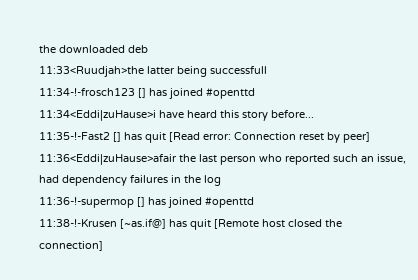the downloaded deb
11:33<Ruudjah>the latter being successfull
11:34-!-frosch123 [] has joined #openttd
11:34<Eddi|zuHause>i have heard this story before...
11:35-!-Fast2 [] has quit [Read error: Connection reset by peer]
11:36<Eddi|zuHause>afair the last person who reported such an issue, had dependency failures in the log
11:36-!-supermop [] has joined #openttd
11:38-!-Krusen [~as.if@] has quit [Remote host closed the connection]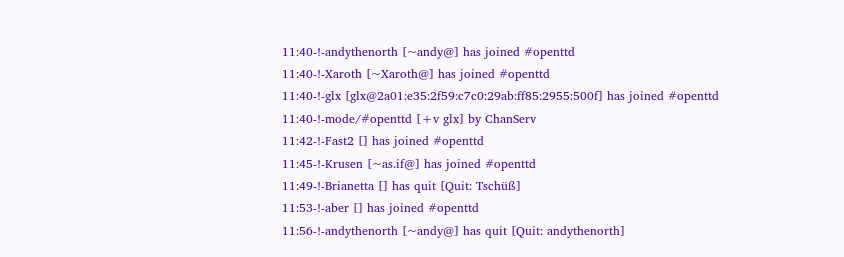11:40-!-andythenorth [~andy@] has joined #openttd
11:40-!-Xaroth [~Xaroth@] has joined #openttd
11:40-!-glx [glx@2a01:e35:2f59:c7c0:29ab:ff85:2955:500f] has joined #openttd
11:40-!-mode/#openttd [+v glx] by ChanServ
11:42-!-Fast2 [] has joined #openttd
11:45-!-Krusen [~as.if@] has joined #openttd
11:49-!-Brianetta [] has quit [Quit: Tschüß]
11:53-!-aber [] has joined #openttd
11:56-!-andythenorth [~andy@] has quit [Quit: andythenorth]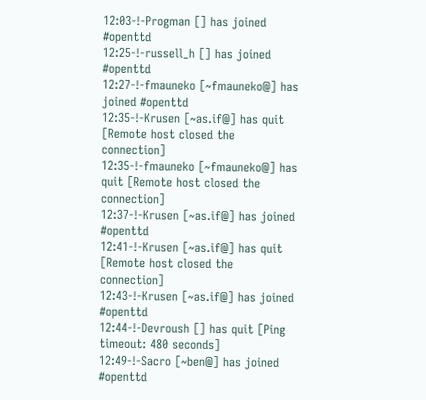12:03-!-Progman [] has joined #openttd
12:25-!-russell_h [] has joined #openttd
12:27-!-fmauneko [~fmauneko@] has joined #openttd
12:35-!-Krusen [~as.if@] has quit [Remote host closed the connection]
12:35-!-fmauneko [~fmauneko@] has quit [Remote host closed the connection]
12:37-!-Krusen [~as.if@] has joined #openttd
12:41-!-Krusen [~as.if@] has quit [Remote host closed the connection]
12:43-!-Krusen [~as.if@] has joined #openttd
12:44-!-Devroush [] has quit [Ping timeout: 480 seconds]
12:49-!-Sacro [~ben@] has joined #openttd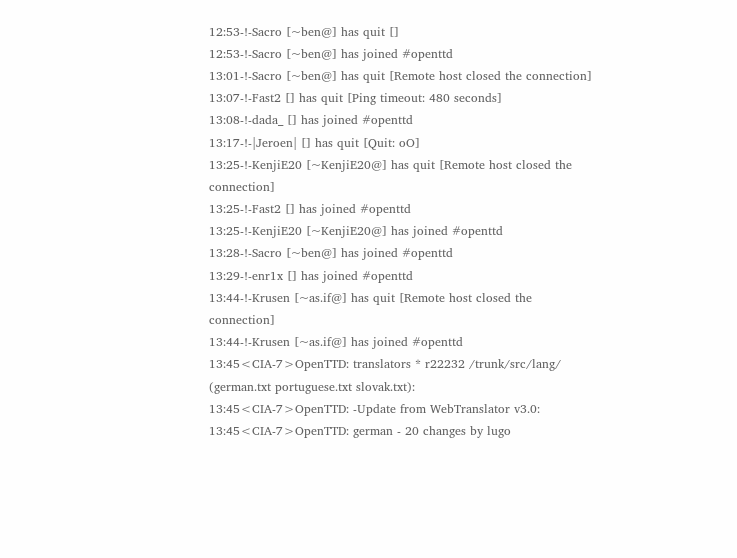12:53-!-Sacro [~ben@] has quit []
12:53-!-Sacro [~ben@] has joined #openttd
13:01-!-Sacro [~ben@] has quit [Remote host closed the connection]
13:07-!-Fast2 [] has quit [Ping timeout: 480 seconds]
13:08-!-dada_ [] has joined #openttd
13:17-!-|Jeroen| [] has quit [Quit: oO]
13:25-!-KenjiE20 [~KenjiE20@] has quit [Remote host closed the connection]
13:25-!-Fast2 [] has joined #openttd
13:25-!-KenjiE20 [~KenjiE20@] has joined #openttd
13:28-!-Sacro [~ben@] has joined #openttd
13:29-!-enr1x [] has joined #openttd
13:44-!-Krusen [~as.if@] has quit [Remote host closed the connection]
13:44-!-Krusen [~as.if@] has joined #openttd
13:45<CIA-7>OpenTTD: translators * r22232 /trunk/src/lang/ (german.txt portuguese.txt slovak.txt):
13:45<CIA-7>OpenTTD: -Update from WebTranslator v3.0:
13:45<CIA-7>OpenTTD: german - 20 changes by lugo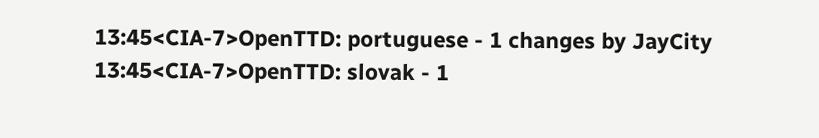13:45<CIA-7>OpenTTD: portuguese - 1 changes by JayCity
13:45<CIA-7>OpenTTD: slovak - 1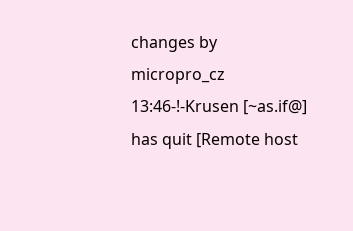changes by micropro_cz
13:46-!-Krusen [~as.if@] has quit [Remote host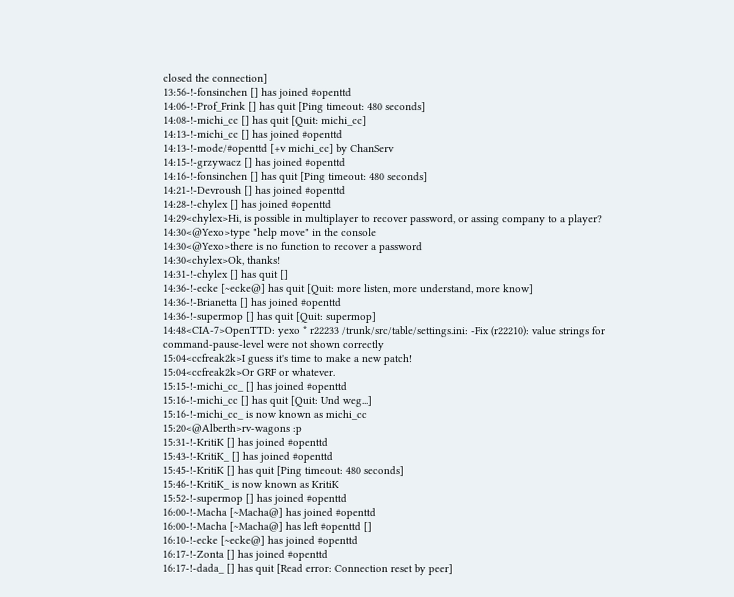closed the connection]
13:56-!-fonsinchen [] has joined #openttd
14:06-!-Prof_Frink [] has quit [Ping timeout: 480 seconds]
14:08-!-michi_cc [] has quit [Quit: michi_cc]
14:13-!-michi_cc [] has joined #openttd
14:13-!-mode/#openttd [+v michi_cc] by ChanServ
14:15-!-grzywacz [] has joined #openttd
14:16-!-fonsinchen [] has quit [Ping timeout: 480 seconds]
14:21-!-Devroush [] has joined #openttd
14:28-!-chylex [] has joined #openttd
14:29<chylex>Hi, is possible in multiplayer to recover password, or assing company to a player?
14:30<@Yexo>type "help move" in the console
14:30<@Yexo>there is no function to recover a password
14:30<chylex>Ok, thanks!
14:31-!-chylex [] has quit []
14:36-!-ecke [~ecke@] has quit [Quit: more listen, more understand, more know]
14:36-!-Brianetta [] has joined #openttd
14:36-!-supermop [] has quit [Quit: supermop]
14:48<CIA-7>OpenTTD: yexo * r22233 /trunk/src/table/settings.ini: -Fix (r22210): value strings for command-pause-level were not shown correctly
15:04<ccfreak2k>I guess it's time to make a new patch!
15:04<ccfreak2k>Or GRF or whatever.
15:15-!-michi_cc_ [] has joined #openttd
15:16-!-michi_cc [] has quit [Quit: Und weg...]
15:16-!-michi_cc_ is now known as michi_cc
15:20<@Alberth>rv-wagons :p
15:31-!-KritiK [] has joined #openttd
15:43-!-KritiK_ [] has joined #openttd
15:45-!-KritiK [] has quit [Ping timeout: 480 seconds]
15:46-!-KritiK_ is now known as KritiK
15:52-!-supermop [] has joined #openttd
16:00-!-Macha [~Macha@] has joined #openttd
16:00-!-Macha [~Macha@] has left #openttd []
16:10-!-ecke [~ecke@] has joined #openttd
16:17-!-Zonta [] has joined #openttd
16:17-!-dada_ [] has quit [Read error: Connection reset by peer]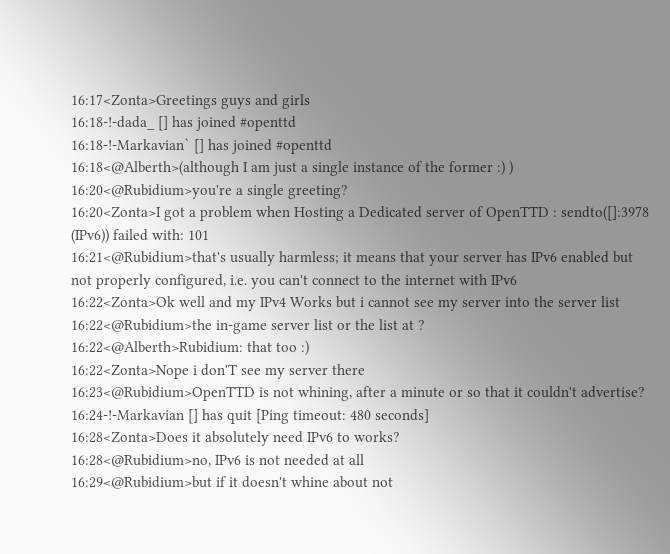16:17<Zonta>Greetings guys and girls
16:18-!-dada_ [] has joined #openttd
16:18-!-Markavian` [] has joined #openttd
16:18<@Alberth>(although I am just a single instance of the former :) )
16:20<@Rubidium>you're a single greeting?
16:20<Zonta>I got a problem when Hosting a Dedicated server of OpenTTD : sendto([]:3978 (IPv6)) failed with: 101
16:21<@Rubidium>that's usually harmless; it means that your server has IPv6 enabled but not properly configured, i.e. you can't connect to the internet with IPv6
16:22<Zonta>Ok well and my IPv4 Works but i cannot see my server into the server list
16:22<@Rubidium>the in-game server list or the list at ?
16:22<@Alberth>Rubidium: that too :)
16:22<Zonta>Nope i don'T see my server there
16:23<@Rubidium>OpenTTD is not whining, after a minute or so that it couldn't advertise?
16:24-!-Markavian [] has quit [Ping timeout: 480 seconds]
16:28<Zonta>Does it absolutely need IPv6 to works?
16:28<@Rubidium>no, IPv6 is not needed at all
16:29<@Rubidium>but if it doesn't whine about not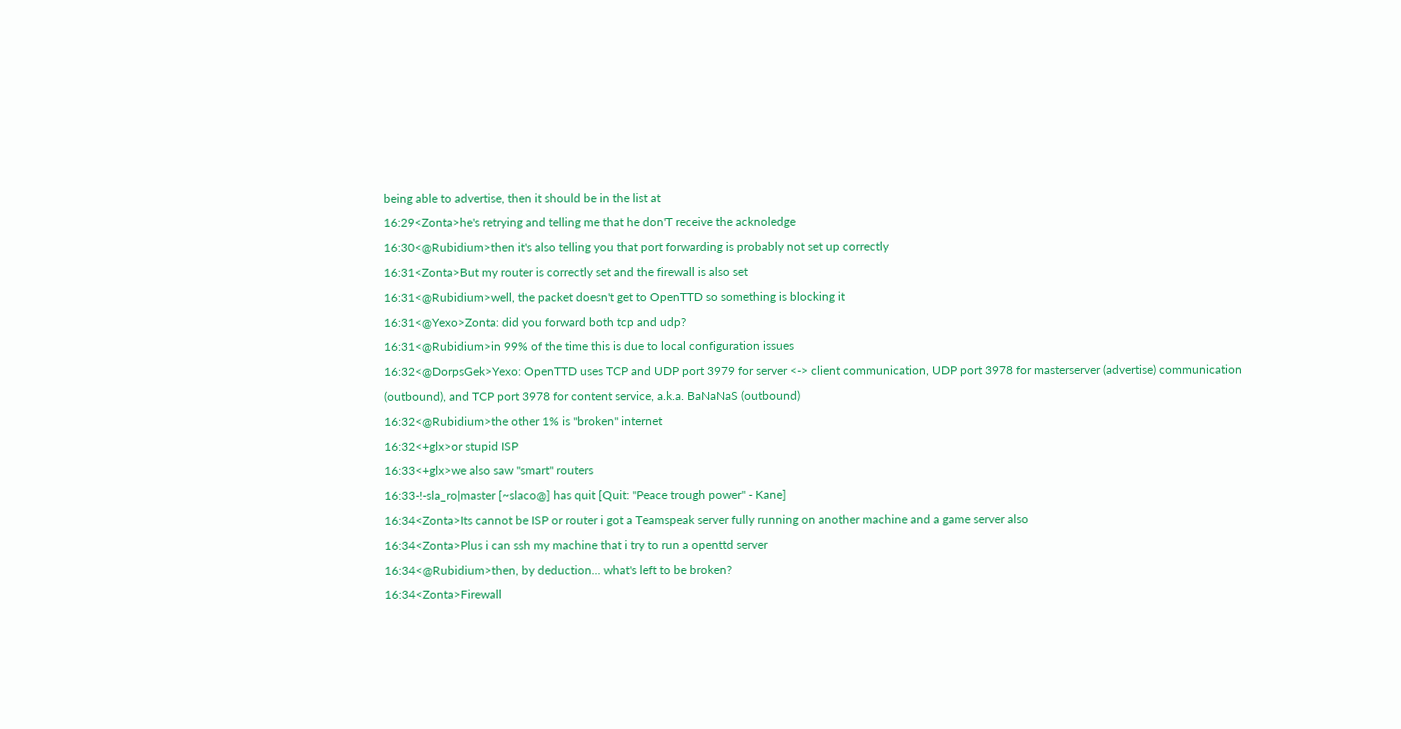being able to advertise, then it should be in the list at
16:29<Zonta>he's retrying and telling me that he don'T receive the acknoledge
16:30<@Rubidium>then it's also telling you that port forwarding is probably not set up correctly
16:31<Zonta>But my router is correctly set and the firewall is also set
16:31<@Rubidium>well, the packet doesn't get to OpenTTD so something is blocking it
16:31<@Yexo>Zonta: did you forward both tcp and udp?
16:31<@Rubidium>in 99% of the time this is due to local configuration issues
16:32<@DorpsGek>Yexo: OpenTTD uses TCP and UDP port 3979 for server <-> client communication, UDP port 3978 for masterserver (advertise) communication (outbound), and TCP port 3978 for content service, a.k.a. BaNaNaS (outbound)
16:32<@Rubidium>the other 1% is "broken" internet
16:32<+glx>or stupid ISP
16:33<+glx>we also saw "smart" routers
16:33-!-sla_ro|master [~slaco@] has quit [Quit: "Peace trough power" - Kane]
16:34<Zonta>Its cannot be ISP or router i got a Teamspeak server fully running on another machine and a game server also
16:34<Zonta>Plus i can ssh my machine that i try to run a openttd server
16:34<@Rubidium>then, by deduction... what's left to be broken?
16:34<Zonta>Firewall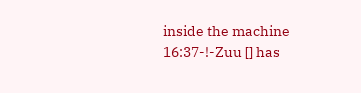inside the machine
16:37-!-Zuu [] has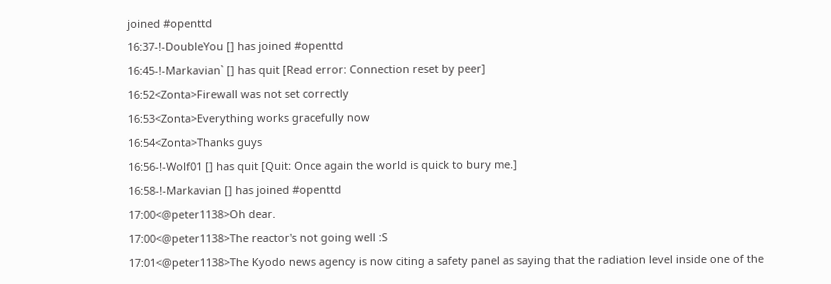joined #openttd
16:37-!-DoubleYou [] has joined #openttd
16:45-!-Markavian` [] has quit [Read error: Connection reset by peer]
16:52<Zonta>Firewall was not set correctly
16:53<Zonta>Everything works gracefully now
16:54<Zonta>Thanks guys
16:56-!-Wolf01 [] has quit [Quit: Once again the world is quick to bury me.]
16:58-!-Markavian [] has joined #openttd
17:00<@peter1138>Oh dear.
17:00<@peter1138>The reactor's not going well :S
17:01<@peter1138>The Kyodo news agency is now citing a safety panel as saying that the radiation level inside one of the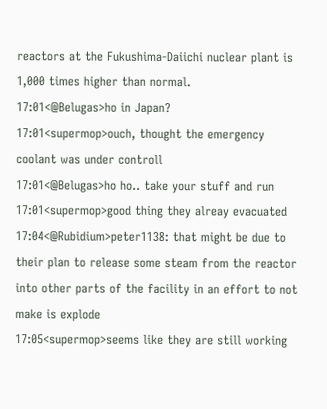reactors at the Fukushima-Daiichi nuclear plant is 1,000 times higher than normal.
17:01<@Belugas>ho in Japan?
17:01<supermop>ouch, thought the emergency coolant was under controll
17:01<@Belugas>ho ho.. take your stuff and run
17:01<supermop>good thing they alreay evacuated
17:04<@Rubidium>peter1138: that might be due to their plan to release some steam from the reactor into other parts of the facility in an effort to not make is explode
17:05<supermop>seems like they are still working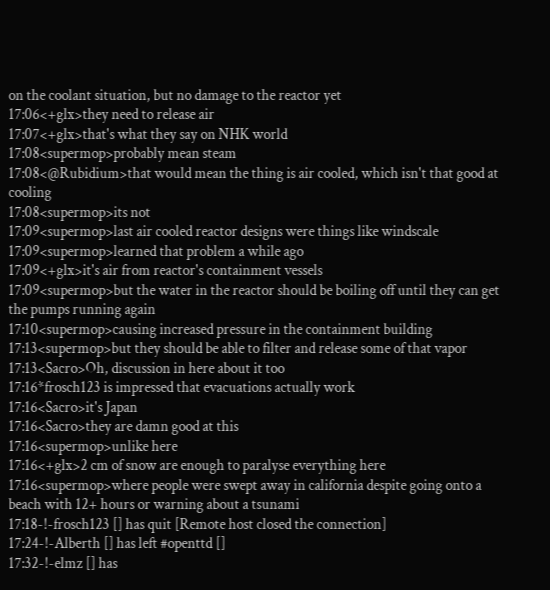on the coolant situation, but no damage to the reactor yet
17:06<+glx>they need to release air
17:07<+glx>that's what they say on NHK world
17:08<supermop>probably mean steam
17:08<@Rubidium>that would mean the thing is air cooled, which isn't that good at cooling
17:08<supermop>its not
17:09<supermop>last air cooled reactor designs were things like windscale
17:09<supermop>learned that problem a while ago
17:09<+glx>it's air from reactor's containment vessels
17:09<supermop>but the water in the reactor should be boiling off until they can get the pumps running again
17:10<supermop>causing increased pressure in the containment building
17:13<supermop>but they should be able to filter and release some of that vapor
17:13<Sacro>Oh, discussion in here about it too
17:16*frosch123 is impressed that evacuations actually work
17:16<Sacro>it's Japan
17:16<Sacro>they are damn good at this
17:16<supermop>unlike here
17:16<+glx>2 cm of snow are enough to paralyse everything here
17:16<supermop>where people were swept away in california despite going onto a beach with 12+ hours or warning about a tsunami
17:18-!-frosch123 [] has quit [Remote host closed the connection]
17:24-!-Alberth [] has left #openttd []
17:32-!-elmz [] has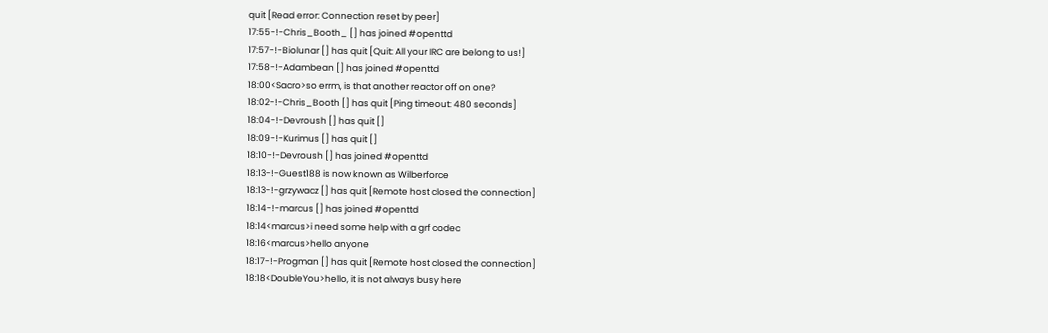quit [Read error: Connection reset by peer]
17:55-!-Chris_Booth_ [] has joined #openttd
17:57-!-Biolunar [] has quit [Quit: All your IRC are belong to us!]
17:58-!-Adambean [] has joined #openttd
18:00<Sacro>so errm, is that another reactor off on one?
18:02-!-Chris_Booth [] has quit [Ping timeout: 480 seconds]
18:04-!-Devroush [] has quit []
18:09-!-Kurimus [] has quit []
18:10-!-Devroush [] has joined #openttd
18:13-!-Guest188 is now known as Wilberforce
18:13-!-grzywacz [] has quit [Remote host closed the connection]
18:14-!-marcus [] has joined #openttd
18:14<marcus>i need some help with a grf codec
18:16<marcus>hello anyone
18:17-!-Progman [] has quit [Remote host closed the connection]
18:18<DoubleYou>hello, it is not always busy here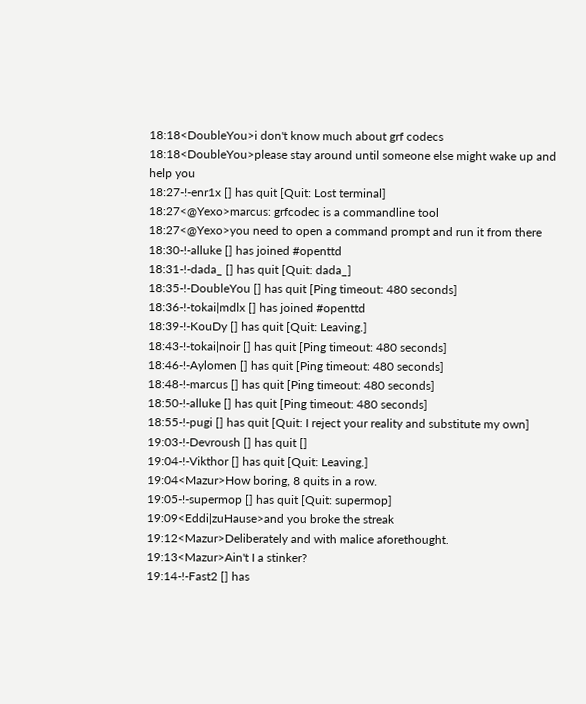18:18<DoubleYou>i don't know much about grf codecs
18:18<DoubleYou>please stay around until someone else might wake up and help you
18:27-!-enr1x [] has quit [Quit: Lost terminal]
18:27<@Yexo>marcus: grfcodec is a commandline tool
18:27<@Yexo>you need to open a command prompt and run it from there
18:30-!-alluke [] has joined #openttd
18:31-!-dada_ [] has quit [Quit: dada_]
18:35-!-DoubleYou [] has quit [Ping timeout: 480 seconds]
18:36-!-tokai|mdlx [] has joined #openttd
18:39-!-KouDy [] has quit [Quit: Leaving.]
18:43-!-tokai|noir [] has quit [Ping timeout: 480 seconds]
18:46-!-Aylomen [] has quit [Ping timeout: 480 seconds]
18:48-!-marcus [] has quit [Ping timeout: 480 seconds]
18:50-!-alluke [] has quit [Ping timeout: 480 seconds]
18:55-!-pugi [] has quit [Quit: I reject your reality and substitute my own]
19:03-!-Devroush [] has quit []
19:04-!-Vikthor [] has quit [Quit: Leaving.]
19:04<Mazur>How boring, 8 quits in a row.
19:05-!-supermop [] has quit [Quit: supermop]
19:09<Eddi|zuHause>and you broke the streak
19:12<Mazur>Deliberately and with malice aforethought.
19:13<Mazur>Ain't I a stinker?
19:14-!-Fast2 [] has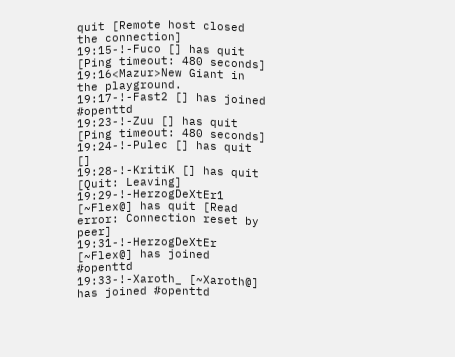quit [Remote host closed the connection]
19:15-!-Fuco [] has quit [Ping timeout: 480 seconds]
19:16<Mazur>New Giant in the playground.
19:17-!-Fast2 [] has joined #openttd
19:23-!-Zuu [] has quit [Ping timeout: 480 seconds]
19:24-!-Pulec [] has quit []
19:28-!-KritiK [] has quit [Quit: Leaving]
19:29-!-HerzogDeXtEr1 [~Flex@] has quit [Read error: Connection reset by peer]
19:31-!-HerzogDeXtEr [~Flex@] has joined #openttd
19:33-!-Xaroth_ [~Xaroth@] has joined #openttd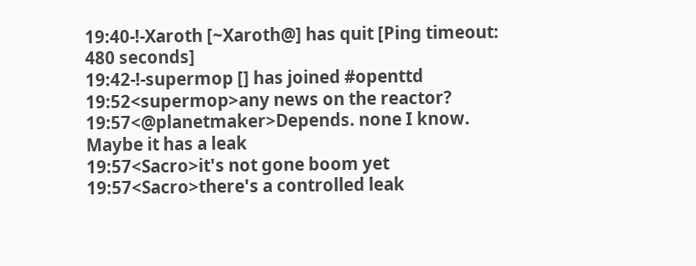19:40-!-Xaroth [~Xaroth@] has quit [Ping timeout: 480 seconds]
19:42-!-supermop [] has joined #openttd
19:52<supermop>any news on the reactor?
19:57<@planetmaker>Depends. none I know. Maybe it has a leak
19:57<Sacro>it's not gone boom yet
19:57<Sacro>there's a controlled leak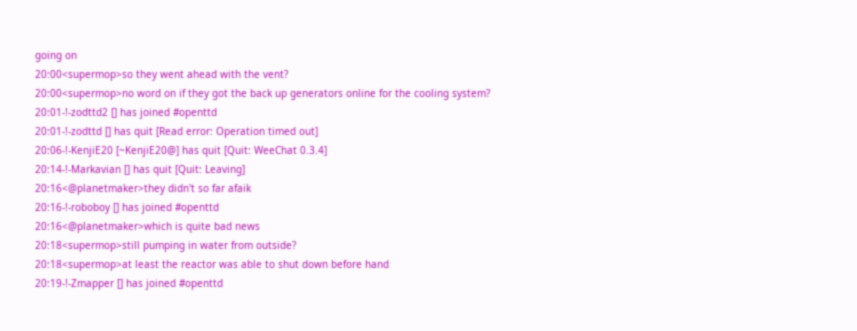going on
20:00<supermop>so they went ahead with the vent?
20:00<supermop>no word on if they got the back up generators online for the cooling system?
20:01-!-zodttd2 [] has joined #openttd
20:01-!-zodttd [] has quit [Read error: Operation timed out]
20:06-!-KenjiE20 [~KenjiE20@] has quit [Quit: WeeChat 0.3.4]
20:14-!-Markavian [] has quit [Quit: Leaving]
20:16<@planetmaker>they didn't so far afaik
20:16-!-roboboy [] has joined #openttd
20:16<@planetmaker>which is quite bad news
20:18<supermop>still pumping in water from outside?
20:18<supermop>at least the reactor was able to shut down before hand
20:19-!-Zmapper [] has joined #openttd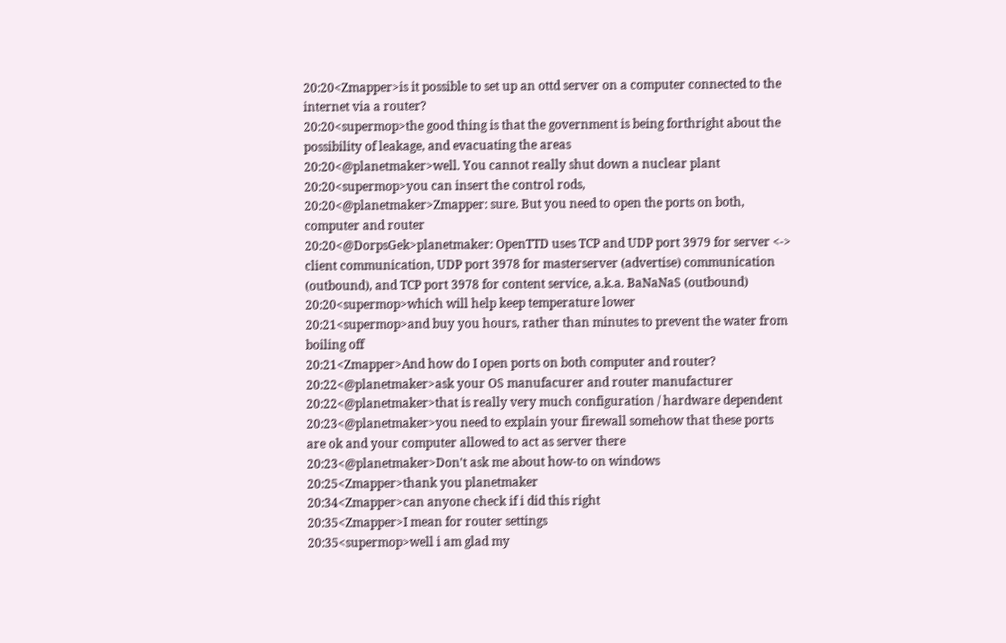20:20<Zmapper>is it possible to set up an ottd server on a computer connected to the internet via a router?
20:20<supermop>the good thing is that the government is being forthright about the possibility of leakage, and evacuating the areas
20:20<@planetmaker>well. You cannot really shut down a nuclear plant
20:20<supermop>you can insert the control rods,
20:20<@planetmaker>Zmapper: sure. But you need to open the ports on both, computer and router
20:20<@DorpsGek>planetmaker: OpenTTD uses TCP and UDP port 3979 for server <-> client communication, UDP port 3978 for masterserver (advertise) communication (outbound), and TCP port 3978 for content service, a.k.a. BaNaNaS (outbound)
20:20<supermop>which will help keep temperature lower
20:21<supermop>and buy you hours, rather than minutes to prevent the water from boiling off
20:21<Zmapper>And how do I open ports on both computer and router?
20:22<@planetmaker>ask your OS manufacurer and router manufacturer
20:22<@planetmaker>that is really very much configuration / hardware dependent
20:23<@planetmaker>you need to explain your firewall somehow that these ports are ok and your computer allowed to act as server there
20:23<@planetmaker>Don't ask me about how-to on windows
20:25<Zmapper>thank you planetmaker
20:34<Zmapper>can anyone check if i did this right
20:35<Zmapper>I mean for router settings
20:35<supermop>well i am glad my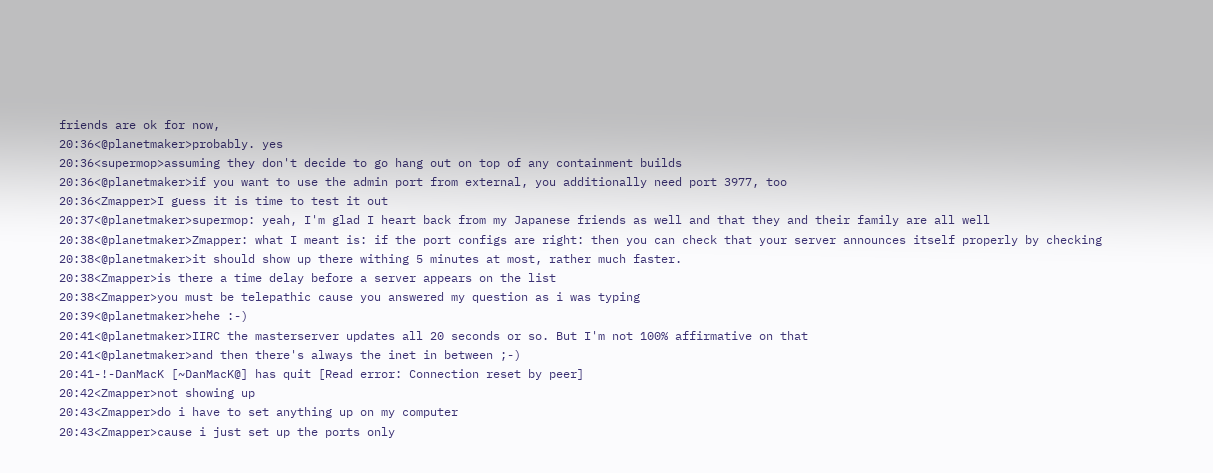friends are ok for now,
20:36<@planetmaker>probably. yes
20:36<supermop>assuming they don't decide to go hang out on top of any containment builds
20:36<@planetmaker>if you want to use the admin port from external, you additionally need port 3977, too
20:36<Zmapper>I guess it is time to test it out
20:37<@planetmaker>supermop: yeah, I'm glad I heart back from my Japanese friends as well and that they and their family are all well
20:38<@planetmaker>Zmapper: what I meant is: if the port configs are right: then you can check that your server announces itself properly by checking
20:38<@planetmaker>it should show up there withing 5 minutes at most, rather much faster.
20:38<Zmapper>is there a time delay before a server appears on the list
20:38<Zmapper>you must be telepathic cause you answered my question as i was typing
20:39<@planetmaker>hehe :-)
20:41<@planetmaker>IIRC the masterserver updates all 20 seconds or so. But I'm not 100% affirmative on that
20:41<@planetmaker>and then there's always the inet in between ;-)
20:41-!-DanMacK [~DanMacK@] has quit [Read error: Connection reset by peer]
20:42<Zmapper>not showing up
20:43<Zmapper>do i have to set anything up on my computer
20:43<Zmapper>cause i just set up the ports only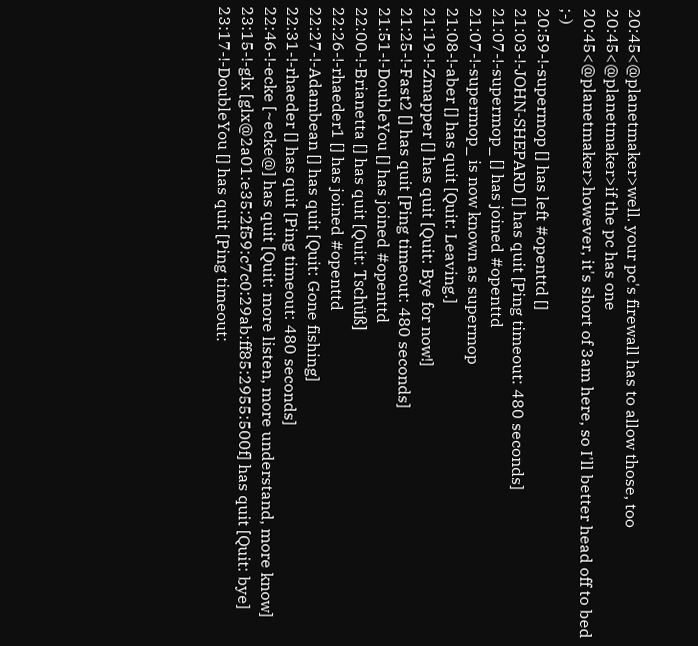20:45<@planetmaker>well. your pc's firewall has to allow those, too
20:45<@planetmaker>if the pc has one
20:45<@planetmaker>however, it's short of 3am here, so I'll better head off to bed ;-)
20:59-!-supermop [] has left #openttd []
21:03-!-JOHN-SHEPARD [] has quit [Ping timeout: 480 seconds]
21:07-!-supermop_ [] has joined #openttd
21:07-!-supermop_ is now known as supermop
21:08-!-aber [] has quit [Quit: Leaving.]
21:19-!-Zmapper [] has quit [Quit: Bye for now!]
21:25-!-Fast2 [] has quit [Ping timeout: 480 seconds]
21:51-!-DoubleYou [] has joined #openttd
22:00-!-Brianetta [] has quit [Quit: Tschüß]
22:26-!-rhaeder1 [] has joined #openttd
22:27-!-Adambean [] has quit [Quit: Gone fishing]
22:31-!-rhaeder [] has quit [Ping timeout: 480 seconds]
22:46-!-ecke [~ecke@] has quit [Quit: more listen, more understand, more know]
23:15-!-glx [glx@2a01:e35:2f59:c7c0:29ab:ff85:2955:500f] has quit [Quit: bye]
23:17-!-DoubleYou [] has quit [Ping timeout: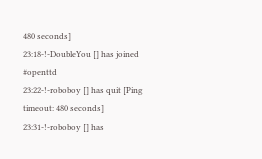480 seconds]
23:18-!-DoubleYou [] has joined #openttd
23:22-!-roboboy [] has quit [Ping timeout: 480 seconds]
23:31-!-roboboy [] has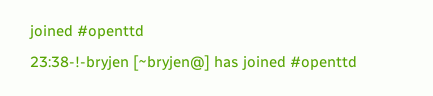joined #openttd
23:38-!-bryjen [~bryjen@] has joined #openttd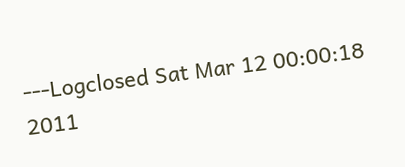---Logclosed Sat Mar 12 00:00:18 2011